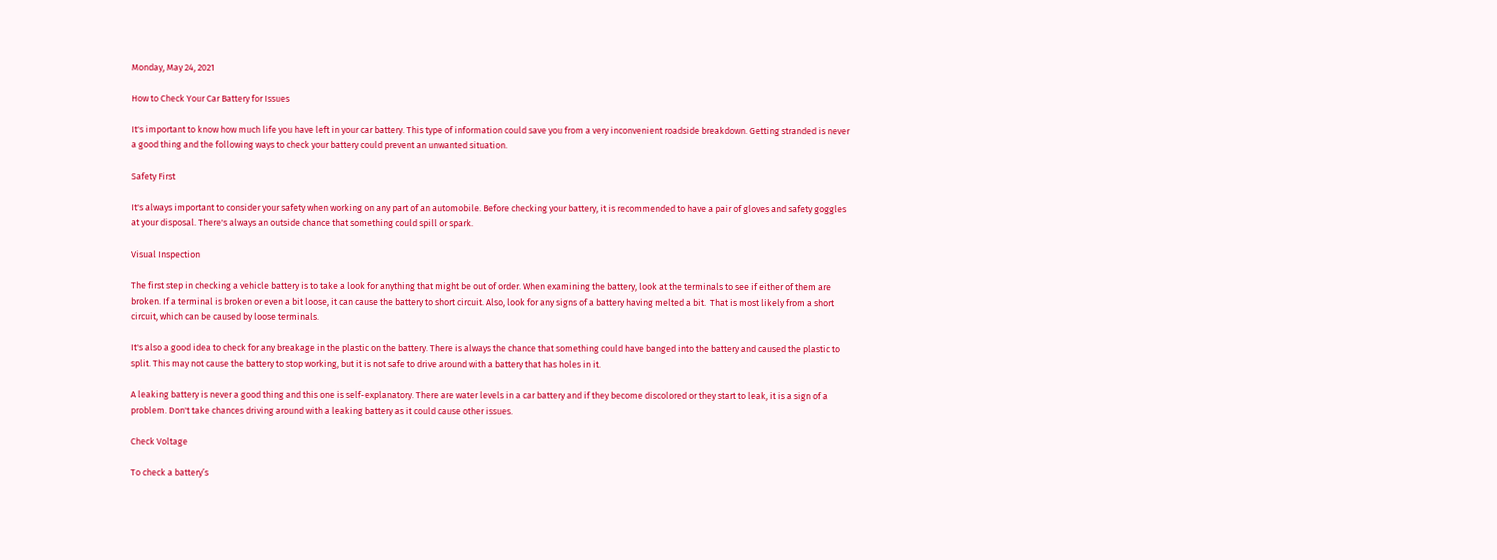Monday, May 24, 2021

How to Check Your Car Battery for Issues

It's important to know how much life you have left in your car battery. This type of information could save you from a very inconvenient roadside breakdown. Getting stranded is never a good thing and the following ways to check your battery could prevent an unwanted situation.

Safety First

It's always important to consider your safety when working on any part of an automobile. Before checking your battery, it is recommended to have a pair of gloves and safety goggles at your disposal. There's always an outside chance that something could spill or spark.

Visual Inspection

The first step in checking a vehicle battery is to take a look for anything that might be out of order. When examining the battery, look at the terminals to see if either of them are broken. If a terminal is broken or even a bit loose, it can cause the battery to short circuit. Also, look for any signs of a battery having melted a bit.  That is most likely from a short circuit, which can be caused by loose terminals.

It's also a good idea to check for any breakage in the plastic on the battery. There is always the chance that something could have banged into the battery and caused the plastic to split. This may not cause the battery to stop working, but it is not safe to drive around with a battery that has holes in it.

A leaking battery is never a good thing and this one is self-explanatory. There are water levels in a car battery and if they become discolored or they start to leak, it is a sign of a problem. Don't take chances driving around with a leaking battery as it could cause other issues.

Check Voltage

To check a battery’s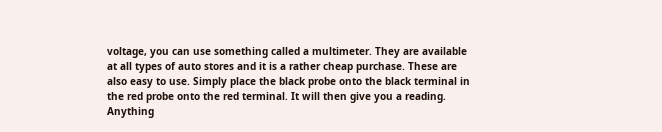voltage, you can use something called a multimeter. They are available at all types of auto stores and it is a rather cheap purchase. These are also easy to use. Simply place the black probe onto the black terminal in the red probe onto the red terminal. It will then give you a reading. Anything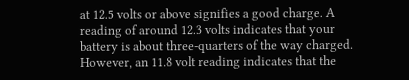at 12.5 volts or above signifies a good charge. A reading of around 12.3 volts indicates that your battery is about three-quarters of the way charged. However, an 11.8 volt reading indicates that the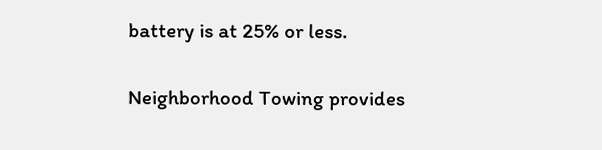battery is at 25% or less.

Neighborhood Towing provides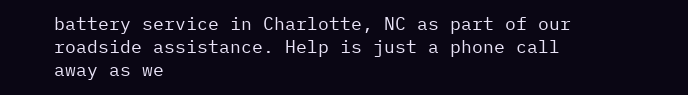battery service in Charlotte, NC as part of our roadside assistance. Help is just a phone call away as we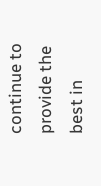continue to provide the best in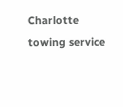Charlotte towing service